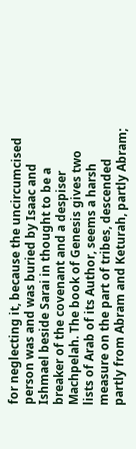for neglecting it, because the uncircumcised person was and was buried by Isaac and Ishmael beside Sarai in thought to be a breaker of the covenant and a despiser Machpelah. The book of Genesis gives two lists of Arab of its Author, seems a harsh measure on the part of tribes, descended partly from Abram and Keturah, partly Abram;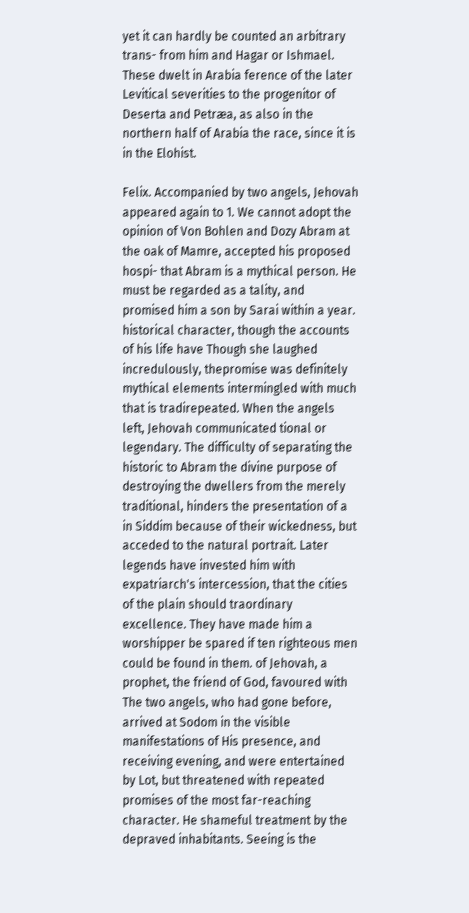yet it can hardly be counted an arbitrary trans- from him and Hagar or Ishmael. These dwelt in Arabia ference of the later Levitical severities to the progenitor of Deserta and Petræa, as also in the northern half of Arabia the race, since it is in the Elohist.

Felix. Accompanied by two angels, Jehovah appeared again to 1. We cannot adopt the opinion of Von Bohlen and Dozy Abram at the oak of Mamre, accepted his proposed hospi- that Abram is a mythical person. He must be regarded as a tality, and promised him a son by Sarai within a year. historical character, though the accounts of his life have Though she laughed incredulously, thepromise was definitely mythical elements intermingled with much that is tradirepeated. When the angels left, Jehovah communicated tional or legendary. The difficulty of separating the historic to Abram the divine purpose of destroying the dwellers from the merely traditional, hinders the presentation of a in Siddim because of their wickedness, but acceded to the natural portrait. Later legends have invested him with expatriarch's intercession, that the cities of the plain should traordinary excellence. They have made him a worshipper be spared if ten righteous men could be found in them. of Jehovah, a prophet, the friend of God, favoured with The two angels, who had gone before, arrived at Sodom in the visible manifestations of His presence, and receiving evening, and were entertained by Lot, but threatened with repeated promises of the most far-reaching character. He shameful treatment by the depraved inhabitants. Seeing is the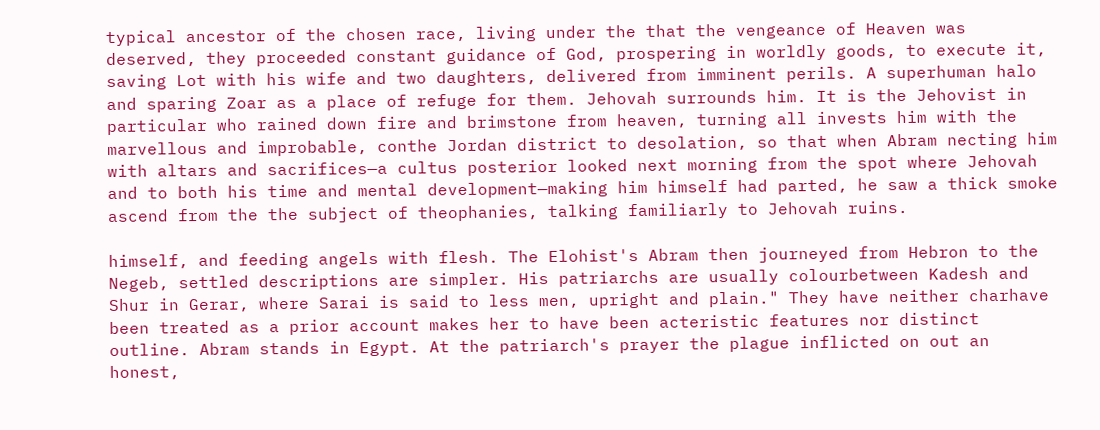typical ancestor of the chosen race, living under the that the vengeance of Heaven was deserved, they proceeded constant guidance of God, prospering in worldly goods, to execute it, saving Lot with his wife and two daughters, delivered from imminent perils. A superhuman halo and sparing Zoar as a place of refuge for them. Jehovah surrounds him. It is the Jehovist in particular who rained down fire and brimstone from heaven, turning all invests him with the marvellous and improbable, conthe Jordan district to desolation, so that when Abram necting him with altars and sacrifices—a cultus posterior looked next morning from the spot where Jehovah and to both his time and mental development—making him himself had parted, he saw a thick smoke ascend from the the subject of theophanies, talking familiarly to Jehovah ruins.

himself, and feeding angels with flesh. The Elohist's Abram then journeyed from Hebron to the Negeb, settled descriptions are simpler. His patriarchs are usually colourbetween Kadesh and Shur in Gerar, where Sarai is said to less men, upright and plain." They have neither charhave been treated as a prior account makes her to have been acteristic features nor distinct outline. Abram stands in Egypt. At the patriarch's prayer the plague inflicted on out an honest,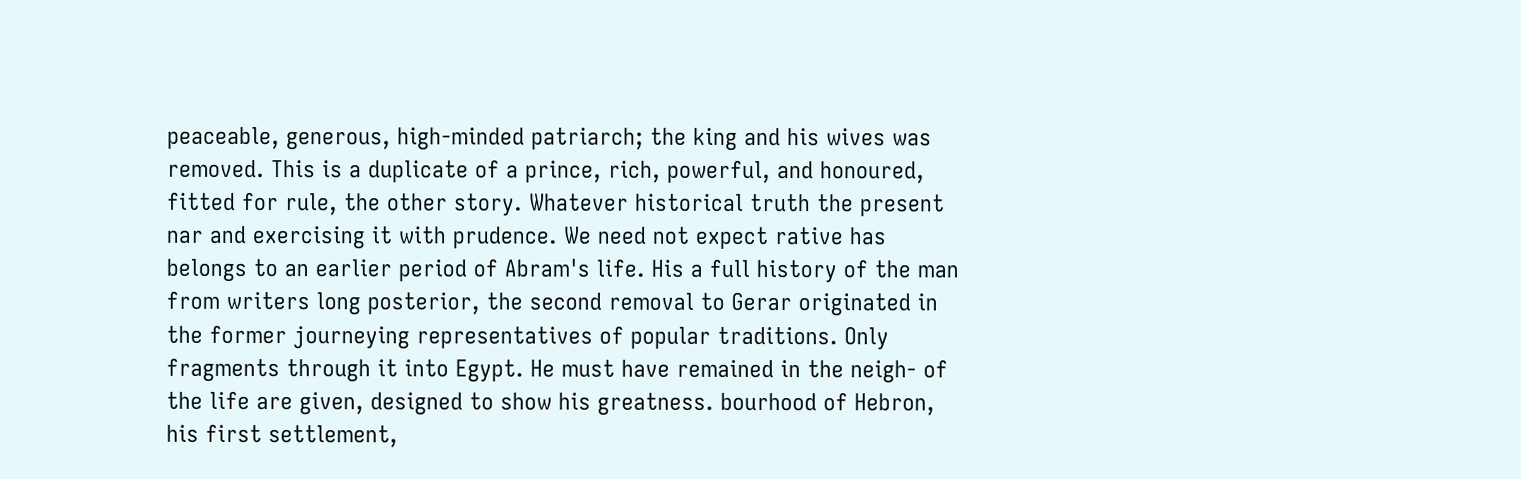peaceable, generous, high-minded patriarch; the king and his wives was removed. This is a duplicate of a prince, rich, powerful, and honoured, fitted for rule, the other story. Whatever historical truth the present nar and exercising it with prudence. We need not expect rative has belongs to an earlier period of Abram's life. His a full history of the man from writers long posterior, the second removal to Gerar originated in the former journeying representatives of popular traditions. Only fragments through it into Egypt. He must have remained in the neigh- of the life are given, designed to show his greatness. bourhood of Hebron, his first settlement,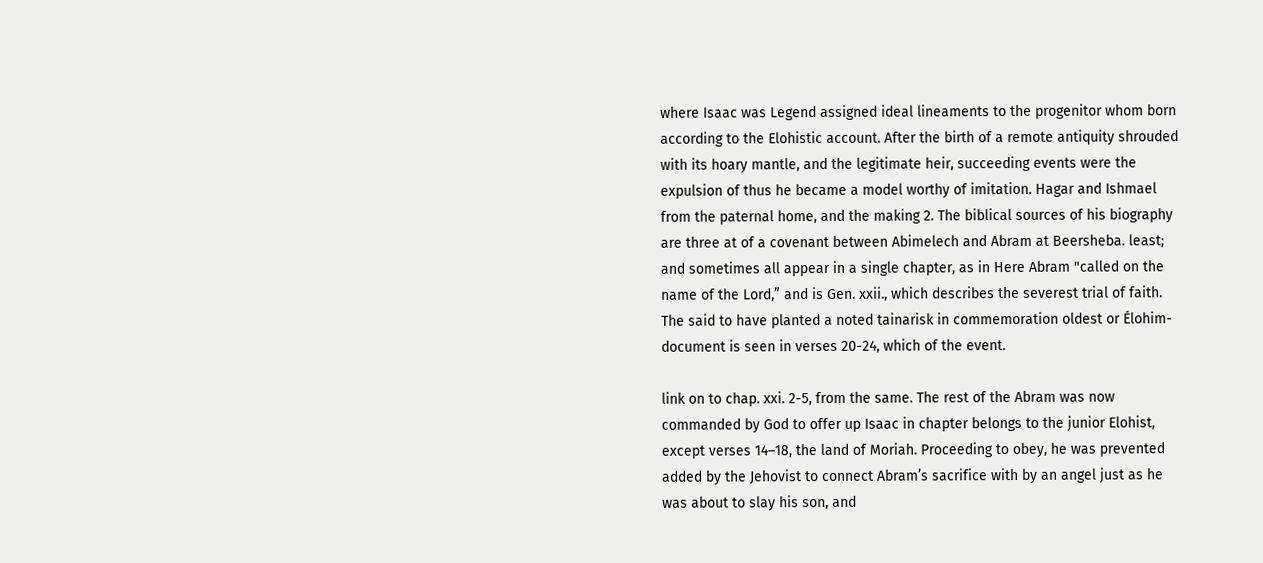where Isaac was Legend assigned ideal lineaments to the progenitor whom born according to the Elohistic account. After the birth of a remote antiquity shrouded with its hoary mantle, and the legitimate heir, succeeding events were the expulsion of thus he became a model worthy of imitation. Hagar and Ishmael from the paternal home, and the making 2. The biblical sources of his biography are three at of a covenant between Abimelech and Abram at Beersheba. least; and sometimes all appear in a single chapter, as in Here Abram "called on the name of the Lord,” and is Gen. xxii., which describes the severest trial of faith. The said to have planted a noted tainarisk in commemoration oldest or Élohim-document is seen in verses 20-24, which of the event.

link on to chap. xxi. 2-5, from the same. The rest of the Abram was now commanded by God to offer up Isaac in chapter belongs to the junior Elohist, except verses 14–18, the land of Moriah. Proceeding to obey, he was prevented added by the Jehovist to connect Abram’s sacrifice with by an angel just as he was about to slay his son, and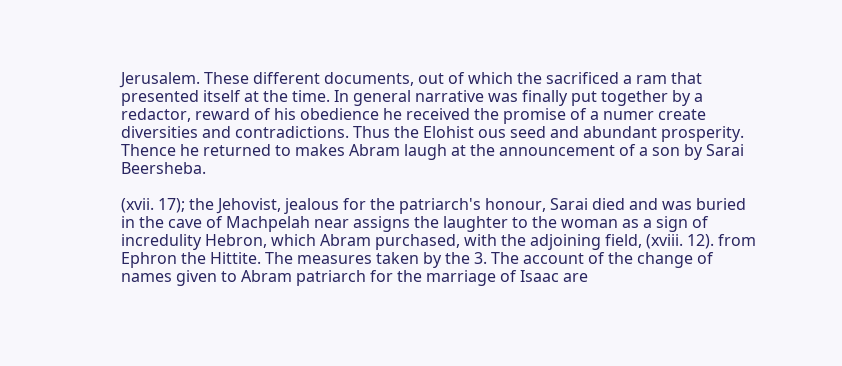Jerusalem. These different documents, out of which the sacrificed a ram that presented itself at the time. In general narrative was finally put together by a redactor, reward of his obedience he received the promise of a numer create diversities and contradictions. Thus the Elohist ous seed and abundant prosperity. Thence he returned to makes Abram laugh at the announcement of a son by Sarai Beersheba.

(xvii. 17); the Jehovist, jealous for the patriarch's honour, Sarai died and was buried in the cave of Machpelah near assigns the laughter to the woman as a sign of incredulity Hebron, which Abram purchased, with the adjoining field, (xviii. 12). from Ephron the Hittite. The measures taken by the 3. The account of the change of names given to Abram patriarch for the marriage of Isaac are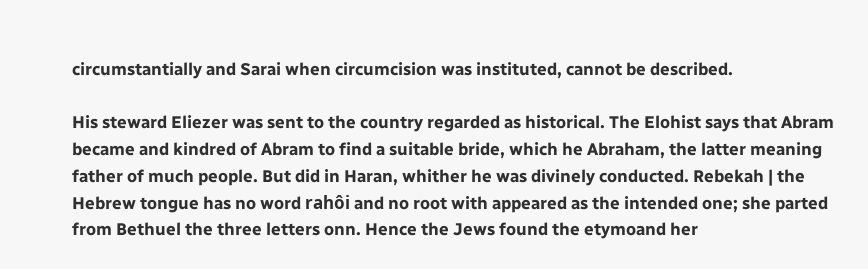circumstantially and Sarai when circumcision was instituted, cannot be described.

His steward Eliezer was sent to the country regarded as historical. The Elohist says that Abram became and kindred of Abram to find a suitable bride, which he Abraham, the latter meaning father of much people. But did in Haran, whither he was divinely conducted. Rebekah | the Hebrew tongue has no word rahôi and no root with appeared as the intended one; she parted from Bethuel the three letters onn. Hence the Jews found the etymoand her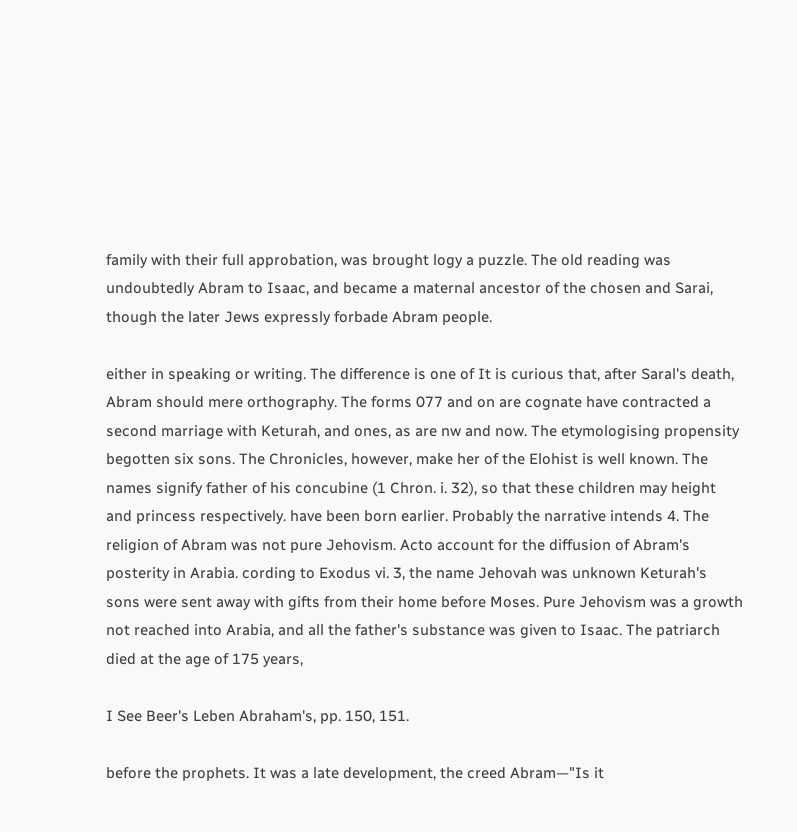family with their full approbation, was brought logy a puzzle. The old reading was undoubtedly Abram to Isaac, and became a maternal ancestor of the chosen and Sarai, though the later Jews expressly forbade Abram people.

either in speaking or writing. The difference is one of It is curious that, after Saral's death, Abram should mere orthography. The forms 077 and on are cognate have contracted a second marriage with Keturah, and ones, as are nw and now. The etymologising propensity begotten six sons. The Chronicles, however, make her of the Elohist is well known. The names signify father of his concubine (1 Chron. i. 32), so that these children may height and princess respectively. have been born earlier. Probably the narrative intends 4. The religion of Abram was not pure Jehovism. Acto account for the diffusion of Abram's posterity in Arabia. cording to Exodus vi. 3, the name Jehovah was unknown Keturah's sons were sent away with gifts from their home before Moses. Pure Jehovism was a growth not reached into Arabia, and all the father's substance was given to Isaac. The patriarch died at the age of 175 years,

I See Beer's Leben Abraham's, pp. 150, 151.

before the prophets. It was a late development, the creed Abram—"Is it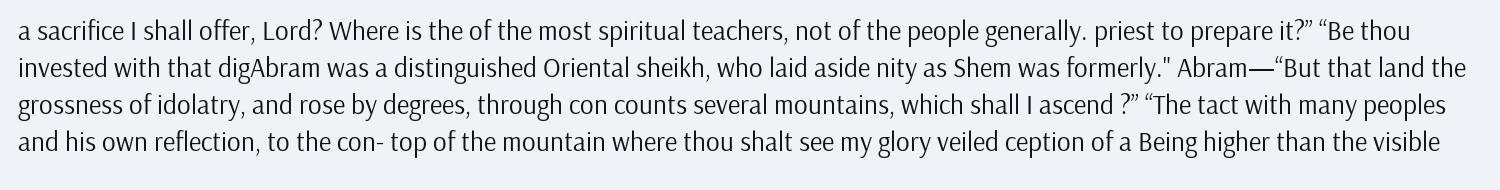a sacrifice I shall offer, Lord? Where is the of the most spiritual teachers, not of the people generally. priest to prepare it?” “Be thou invested with that digAbram was a distinguished Oriental sheikh, who laid aside nity as Shem was formerly." Abram—“But that land the grossness of idolatry, and rose by degrees, through con counts several mountains, which shall I ascend ?” “The tact with many peoples and his own reflection, to the con- top of the mountain where thou shalt see my glory veiled ception of a Being higher than the visible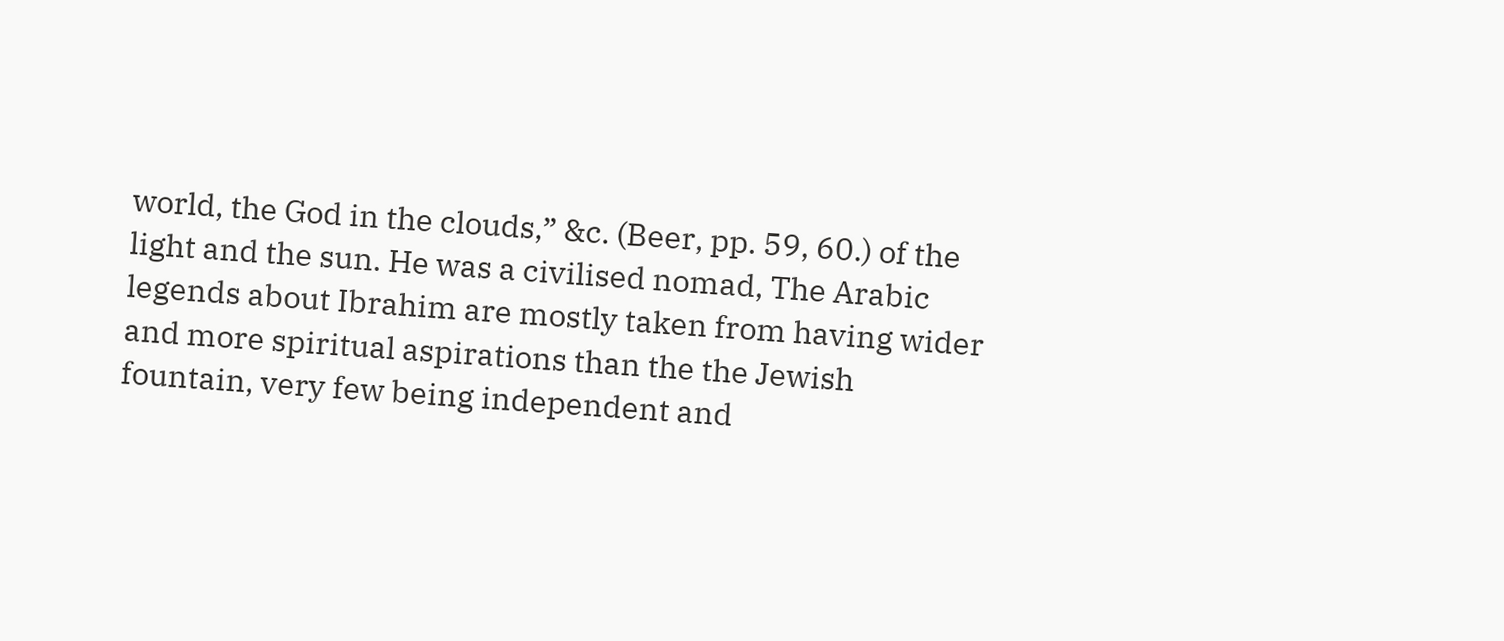world, the God in the clouds,” &c. (Beer, pp. 59, 60.) of the light and the sun. He was a civilised nomad, The Arabic legends about Ibrahim are mostly taken from having wider and more spiritual aspirations than the the Jewish fountain, very few being independent and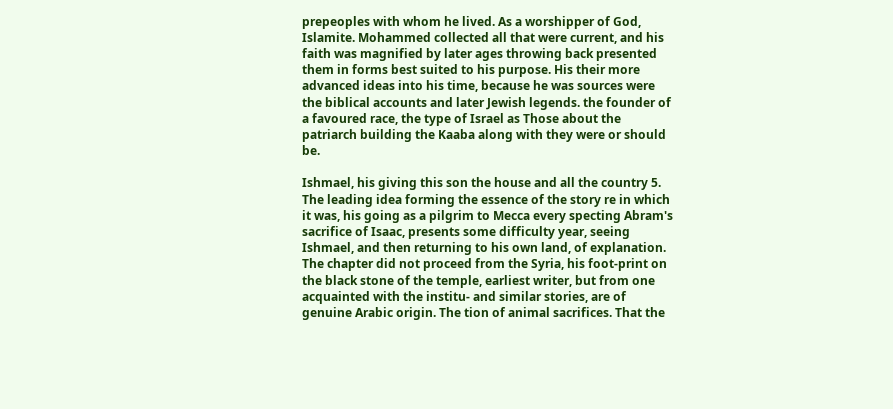prepeoples with whom he lived. As a worshipper of God, Islamite. Mohammed collected all that were current, and his faith was magnified by later ages throwing back presented them in forms best suited to his purpose. His their more advanced ideas into his time, because he was sources were the biblical accounts and later Jewish legends. the founder of a favoured race, the type of Israel as Those about the patriarch building the Kaaba along with they were or should be.

Ishmael, his giving this son the house and all the country 5. The leading idea forming the essence of the story re in which it was, his going as a pilgrim to Mecca every specting Abram's sacrifice of Isaac, presents some difficulty year, seeing Ishmael, and then returning to his own land, of explanation. The chapter did not proceed from the Syria, his foot-print on the black stone of the temple, earliest writer, but from one acquainted with the institu- and similar stories, are of genuine Arabic origin. The tion of animal sacrifices. That the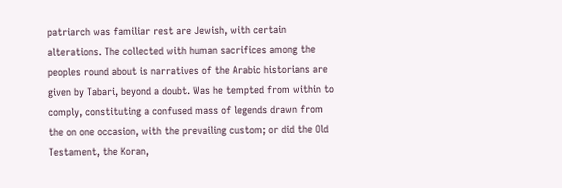patriarch was familiar rest are Jewish, with certain alterations. The collected with human sacrifices among the peoples round about is narratives of the Arabic historians are given by Tabari, beyond a doubt. Was he tempted from within to comply, constituting a confused mass of legends drawn from the on one occasion, with the prevailing custom; or did the Old Testament, the Koran,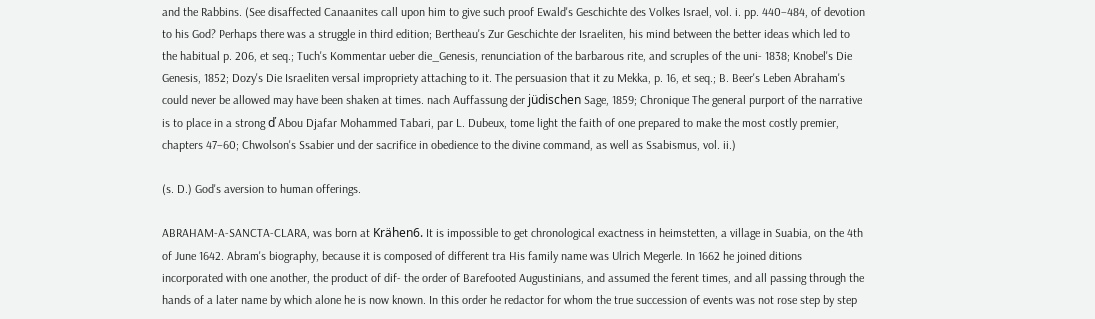and the Rabbins. (See disaffected Canaanites call upon him to give such proof Ewald's Geschichte des Volkes Israel, vol. i. pp. 440–484, of devotion to his God? Perhaps there was a struggle in third edition; Bertheau's Zur Geschichte der Israeliten, his mind between the better ideas which led to the habitual p. 206, et seq.; Tuch's Kommentar ueber die_Genesis, renunciation of the barbarous rite, and scruples of the uni- 1838; Knobel's Die Genesis, 1852; Dozy's Die Israeliten versal impropriety attaching to it. The persuasion that it zu Mekka, p. 16, et seq.; B. Beer's Leben Abraham's could never be allowed may have been shaken at times. nach Auffassung der jüdischen Sage, 1859; Chronique The general purport of the narrative is to place in a strong ď Abou Djafar Mohammed Tabari, par L. Dubeux, tome light the faith of one prepared to make the most costly premier, chapters 47–60; Chwolson's Ssabier und der sacrifice in obedience to the divine command, as well as Ssabismus, vol. ii.)

(s. D.) God's aversion to human offerings.

ABRAHAM-A-SANCTA-CLARA, was born at Krähen6. It is impossible to get chronological exactness in heimstetten, a village in Suabia, on the 4th of June 1642. Abram's biography, because it is composed of different tra His family name was Ulrich Megerle. In 1662 he joined ditions incorporated with one another, the product of dif- the order of Barefooted Augustinians, and assumed the ferent times, and all passing through the hands of a later name by which alone he is now known. In this order he redactor for whom the true succession of events was not rose step by step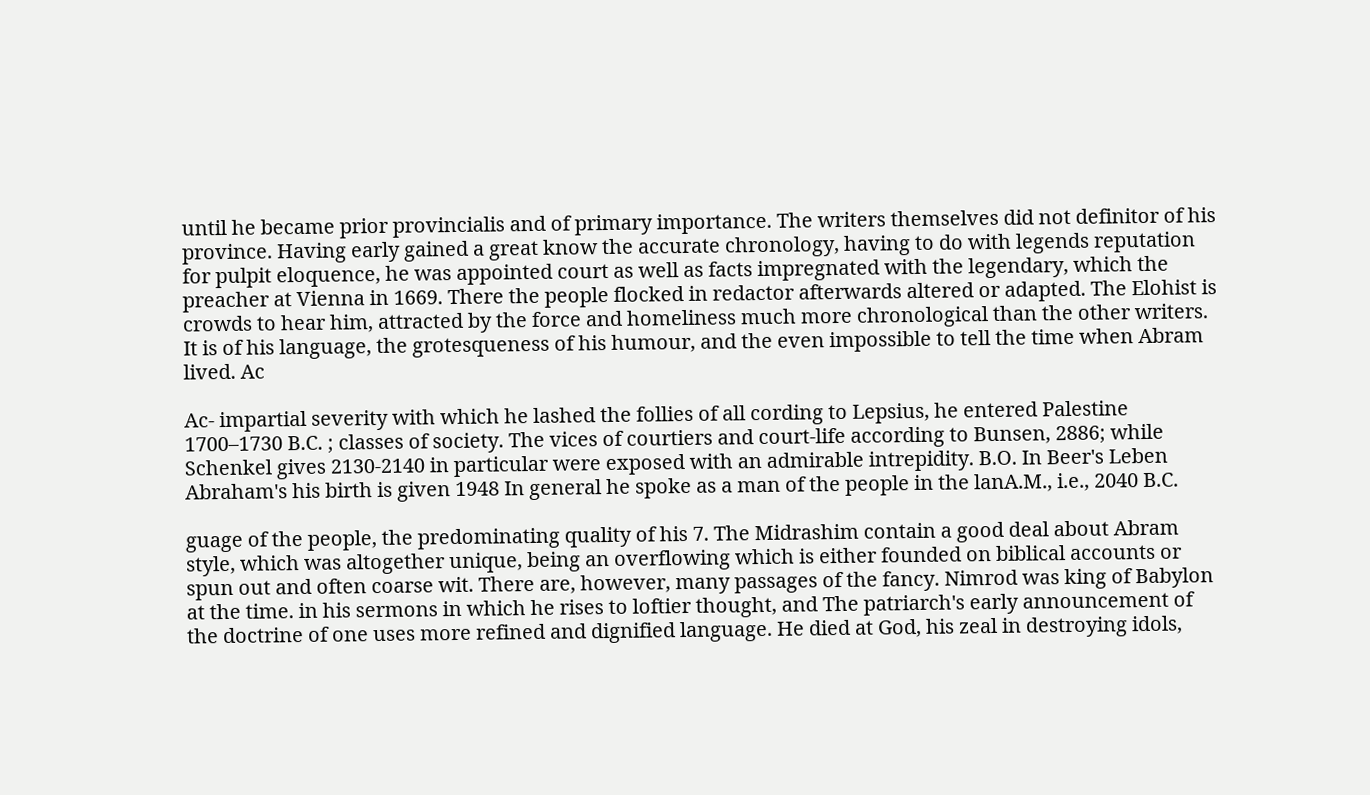until he became prior provincialis and of primary importance. The writers themselves did not definitor of his province. Having early gained a great know the accurate chronology, having to do with legends reputation for pulpit eloquence, he was appointed court as well as facts impregnated with the legendary, which the preacher at Vienna in 1669. There the people flocked in redactor afterwards altered or adapted. The Elohist is crowds to hear him, attracted by the force and homeliness much more chronological than the other writers. It is of his language, the grotesqueness of his humour, and the even impossible to tell the time when Abram lived. Ac

Ac- impartial severity with which he lashed the follies of all cording to Lepsius, he entered Palestine 1700–1730 B.C. ; classes of society. The vices of courtiers and court-life according to Bunsen, 2886; while Schenkel gives 2130-2140 in particular were exposed with an admirable intrepidity. B.O. In Beer's Leben Abraham's his birth is given 1948 In general he spoke as a man of the people in the lanA.M., i.e., 2040 B.C.

guage of the people, the predominating quality of his 7. The Midrashim contain a good deal about Abram style, which was altogether unique, being an overflowing which is either founded on biblical accounts or spun out and often coarse wit. There are, however, many passages of the fancy. Nimrod was king of Babylon at the time. in his sermons in which he rises to loftier thought, and The patriarch's early announcement of the doctrine of one uses more refined and dignified language. He died at God, his zeal in destroying idols,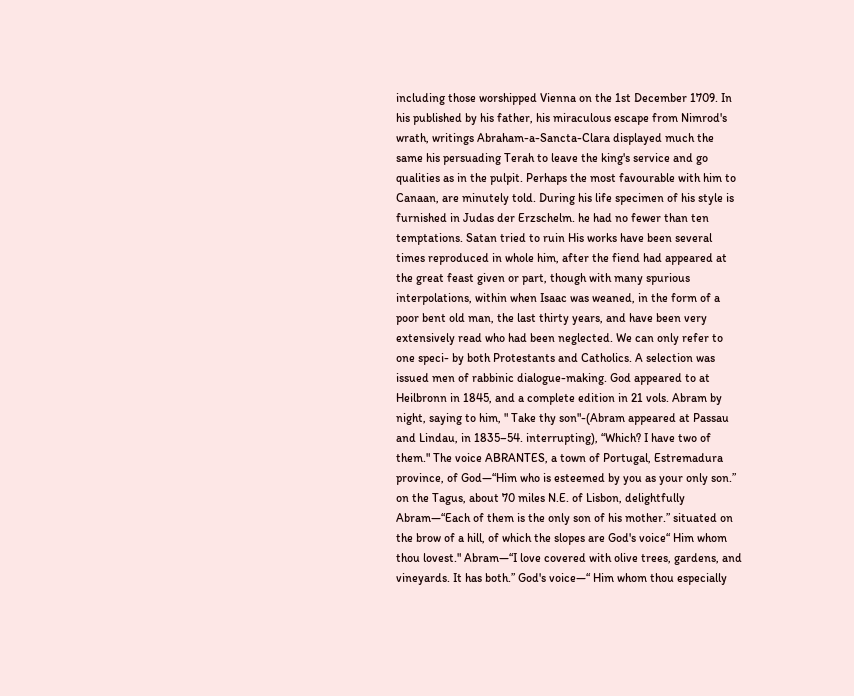including those worshipped Vienna on the 1st December 1709. In his published by his father, his miraculous escape from Nimrod's wrath, writings Abraham-a-Sancta-Clara displayed much the same his persuading Terah to leave the king's service and go qualities as in the pulpit. Perhaps the most favourable with him to Canaan, are minutely told. During his life specimen of his style is furnished in Judas der Erzschelm. he had no fewer than ten temptations. Satan tried to ruin His works have been several times reproduced in whole him, after the fiend had appeared at the great feast given or part, though with many spurious interpolations, within when Isaac was weaned, in the form of a poor bent old man, the last thirty years, and have been very extensively read who had been neglected. We can only refer to one speci- by both Protestants and Catholics. A selection was issued men of rabbinic dialogue-making. God appeared to at Heilbronn in 1845, and a complete edition in 21 vols. Abram by night, saying to him, " Take thy son"-(Abram appeared at Passau and Lindau, in 1835–54. interrupting), “Which? I have two of them." The voice ABRANTES, a town of Portugal, Estremadura province, of God—“Him who is esteemed by you as your only son.” on the Tagus, about 70 miles N.E. of Lisbon, delightfully Abram—“Each of them is the only son of his mother.” situated on the brow of a hill, of which the slopes are God's voice“ Him whom thou lovest." Abram—“I love covered with olive trees, gardens, and vineyards. It has both.” God's voice—“ Him whom thou especially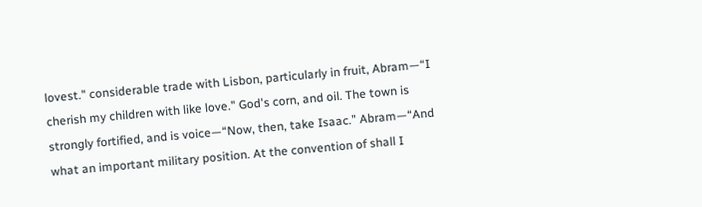lovest." considerable trade with Lisbon, particularly in fruit, Abram—“I cherish my children with like love." God's corn, and oil. The town is strongly fortified, and is voice—“Now, then, take Isaac.” Abram—“And what an important military position. At the convention of shall I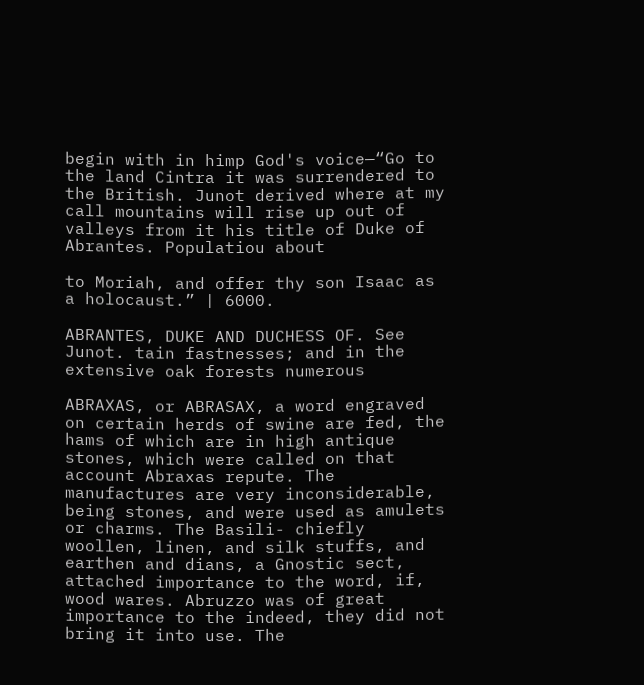begin with in himp God's voice—“Go to the land Cintra it was surrendered to the British. Junot derived where at my call mountains will rise up out of valleys from it his title of Duke of Abrantes. Populatiou about

to Moriah, and offer thy son Isaac as a holocaust.” | 6000.

ABRANTES, DUKE AND DUCHESS OF. See Junot. tain fastnesses; and in the extensive oak forests numerous

ABRAXAS, or ABRASAX, a word engraved on certain herds of swine are fed, the hams of which are in high antique stones, which were called on that account Abraxas repute. The manufactures are very inconsiderable, being stones, and were used as amulets or charms. The Basili- chiefly woollen, linen, and silk stuffs, and earthen and dians, a Gnostic sect, attached importance to the word, if, wood wares. Abruzzo was of great importance to the indeed, they did not bring it into use. The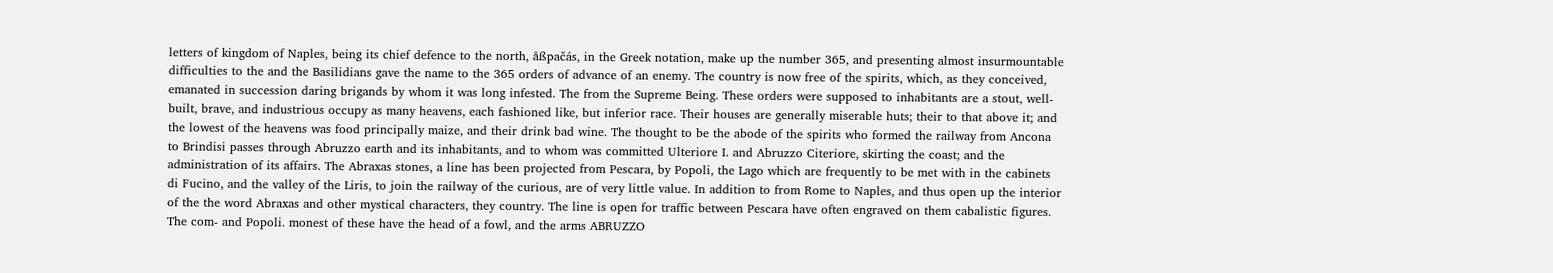letters of kingdom of Naples, being its chief defence to the north, åßpačás, in the Greek notation, make up the number 365, and presenting almost insurmountable difficulties to the and the Basilidians gave the name to the 365 orders of advance of an enemy. The country is now free of the spirits, which, as they conceived, emanated in succession daring brigands by whom it was long infested. The from the Supreme Being. These orders were supposed to inhabitants are a stout, well-built, brave, and industrious occupy as many heavens, each fashioned like, but inferior race. Their houses are generally miserable huts; their to that above it; and the lowest of the heavens was food principally maize, and their drink bad wine. The thought to be the abode of the spirits who formed the railway from Ancona to Brindisi passes through Abruzzo earth and its inhabitants, and to whom was committed Ulteriore I. and Abruzzo Citeriore, skirting the coast; and the administration of its affairs. The Abraxas stones, a line has been projected from Pescara, by Popoli, the Lago which are frequently to be met with in the cabinets di Fucino, and the valley of the Liris, to join the railway of the curious, are of very little value. In addition to from Rome to Naples, and thus open up the interior of the the word Abraxas and other mystical characters, they country. The line is open for traffic between Pescara have often engraved on them cabalistic figures. The com- and Popoli. monest of these have the head of a fowl, and the arms ABRUZZO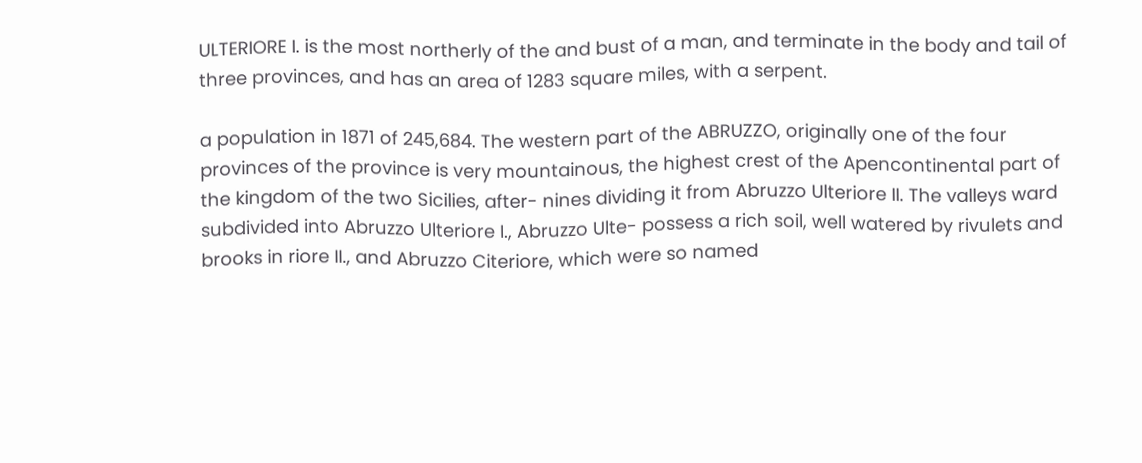ULTERIORE I. is the most northerly of the and bust of a man, and terminate in the body and tail of three provinces, and has an area of 1283 square miles, with a serpent.

a population in 1871 of 245,684. The western part of the ABRUZZO, originally one of the four provinces of the province is very mountainous, the highest crest of the Apencontinental part of the kingdom of the two Sicilies, after- nines dividing it from Abruzzo Ulteriore II. The valleys ward subdivided into Abruzzo Ulteriore I., Abruzzo Ulte- possess a rich soil, well watered by rivulets and brooks in riore II., and Abruzzo Citeriore, which were so named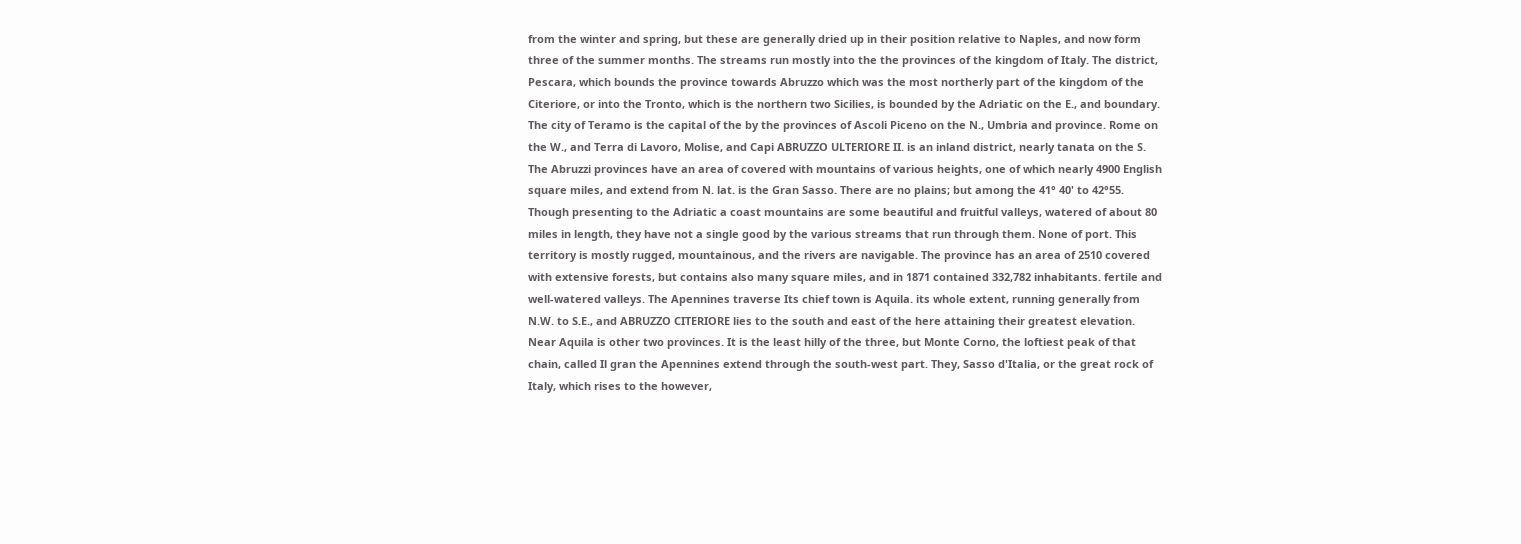from the winter and spring, but these are generally dried up in their position relative to Naples, and now form three of the summer months. The streams run mostly into the the provinces of the kingdom of Italy. The district, Pescara, which bounds the province towards Abruzzo which was the most northerly part of the kingdom of the Citeriore, or into the Tronto, which is the northern two Sicilies, is bounded by the Adriatic on the E., and boundary. The city of Teramo is the capital of the by the provinces of Ascoli Piceno on the N., Umbria and province. Rome on the W., and Terra di Lavoro, Molise, and Capi ABRUZZO ULTERIORE II. is an inland district, nearly tanata on the S. The Abruzzi provinces have an area of covered with mountains of various heights, one of which nearly 4900 English square miles, and extend from N. lat. is the Gran Sasso. There are no plains; but among the 41° 40' to 42°55. Though presenting to the Adriatic a coast mountains are some beautiful and fruitful valleys, watered of about 80 miles in length, they have not a single good by the various streams that run through them. None of port. This territory is mostly rugged, mountainous, and the rivers are navigable. The province has an area of 2510 covered with extensive forests, but contains also many square miles, and in 1871 contained 332,782 inhabitants. fertile and well-watered valleys. The Apennines traverse Its chief town is Aquila. its whole extent, running generally from N.W. to S.E., and ABRUZZO CITERIORE lies to the south and east of the here attaining their greatest elevation. Near Aquila is other two provinces. It is the least hilly of the three, but Monte Corno, the loftiest peak of that chain, called Il gran the Apennines extend through the south-west part. They, Sasso d'Italia, or the great rock of Italy, which rises to the however,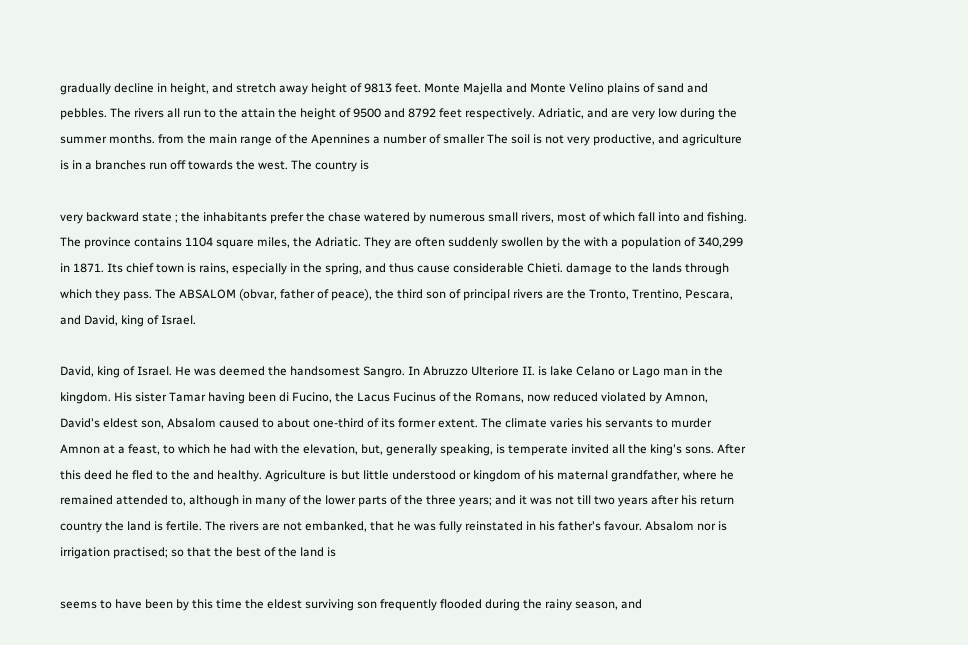gradually decline in height, and stretch away height of 9813 feet. Monte Majella and Monte Velino plains of sand and pebbles. The rivers all run to the attain the height of 9500 and 8792 feet respectively. Adriatic, and are very low during the summer months. from the main range of the Apennines a number of smaller The soil is not very productive, and agriculture is in a branches run off towards the west. The country is

very backward state ; the inhabitants prefer the chase watered by numerous small rivers, most of which fall into and fishing. The province contains 1104 square miles, the Adriatic. They are often suddenly swollen by the with a population of 340,299 in 1871. Its chief town is rains, especially in the spring, and thus cause considerable Chieti. damage to the lands through which they pass. The ABSALOM (obvar, father of peace), the third son of principal rivers are the Tronto, Trentino, Pescara, and David, king of Israel.

David, king of Israel. He was deemed the handsomest Sangro. In Abruzzo Ulteriore II. is lake Celano or Lago man in the kingdom. His sister Tamar having been di Fucino, the Lacus Fucinus of the Romans, now reduced violated by Amnon, David's eldest son, Absalom caused to about one-third of its former extent. The climate varies his servants to murder Amnon at a feast, to which he had with the elevation, but, generally speaking, is temperate invited all the king's sons. After this deed he fled to the and healthy. Agriculture is but little understood or kingdom of his maternal grandfather, where he remained attended to, although in many of the lower parts of the three years; and it was not till two years after his return country the land is fertile. The rivers are not embanked, that he was fully reinstated in his father's favour. Absalom nor is irrigation practised; so that the best of the land is

seems to have been by this time the eldest surviving son frequently flooded during the rainy season, and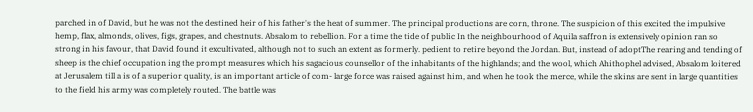parched in of David, but he was not the destined heir of his father's the heat of summer. The principal productions are corn, throne. The suspicion of this excited the impulsive hemp, flax, almonds, olives, figs, grapes, and chestnuts. Absalom to rebellion. For a time the tide of public In the neighbourhood of Aquila saffron is extensively opinion ran so strong in his favour, that David found it excultivated, although not to such an extent as formerly. pedient to retire beyond the Jordan. But, instead of adoptThe rearing and tending of sheep is the chief occupation ing the prompt measures which his sagacious counsellor of the inhabitants of the highlands; and the wool, which Ahithophel advised, Absalom loitered at Jerusalem till a is of a superior quality, is an important article of com- large force was raised against him, and when he took the merce, while the skins are sent in large quantities to the field his army was completely routed. The battle was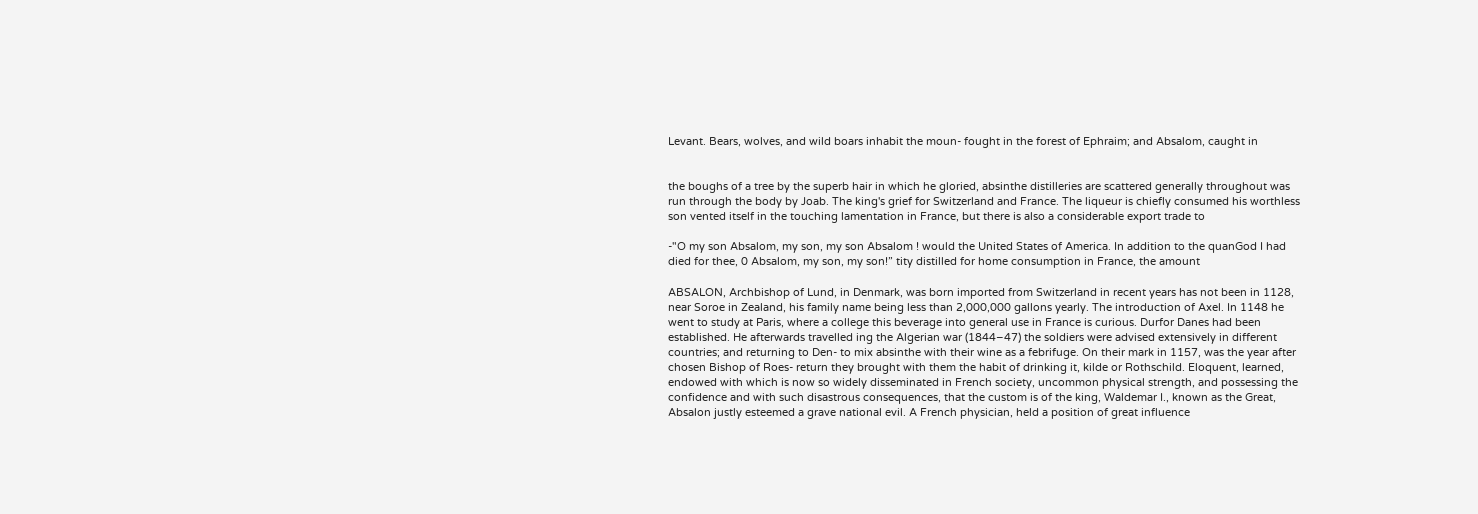Levant. Bears, wolves, and wild boars inhabit the moun- fought in the forest of Ephraim; and Absalom, caught in


the boughs of a tree by the superb hair in which he gloried, absinthe distilleries are scattered generally throughout was run through the body by Joab. The king's grief for Switzerland and France. The liqueur is chiefly consumed his worthless son vented itself in the touching lamentation in France, but there is also a considerable export trade to

-"O my son Absalom, my son, my son Absalom ! would the United States of America. In addition to the quanGod I had died for thee, 0 Absalom, my son, my son!” tity distilled for home consumption in France, the amount

ABSALON, Archbishop of Lund, in Denmark, was born imported from Switzerland in recent years has not been in 1128, near Soroe in Zealand, his family name being less than 2,000,000 gallons yearly. The introduction of Axel. In 1148 he went to study at Paris, where a college this beverage into general use in France is curious. Durfor Danes had been established. He afterwards travelled ing the Algerian war (1844–47) the soldiers were advised extensively in different countries; and returning to Den- to mix absinthe with their wine as a febrifuge. On their mark in 1157, was the year after chosen Bishop of Roes- return they brought with them the habit of drinking it, kilde or Rothschild. Eloquent, learned, endowed with which is now so widely disseminated in French society, uncommon physical strength, and possessing the confidence and with such disastrous consequences, that the custom is of the king, Waldemar I., known as the Great, Absalon justly esteemed a grave national evil. A French physician, held a position of great influence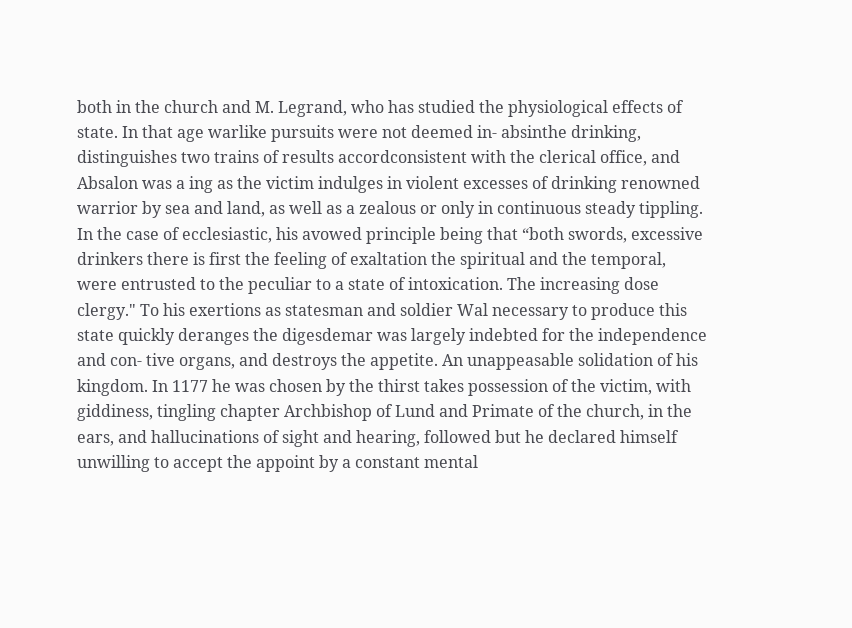both in the church and M. Legrand, who has studied the physiological effects of state. In that age warlike pursuits were not deemed in- absinthe drinking, distinguishes two trains of results accordconsistent with the clerical office, and Absalon was a ing as the victim indulges in violent excesses of drinking renowned warrior by sea and land, as well as a zealous or only in continuous steady tippling. In the case of ecclesiastic, his avowed principle being that “both swords, excessive drinkers there is first the feeling of exaltation the spiritual and the temporal, were entrusted to the peculiar to a state of intoxication. The increasing dose clergy." To his exertions as statesman and soldier Wal necessary to produce this state quickly deranges the digesdemar was largely indebted for the independence and con- tive organs, and destroys the appetite. An unappeasable solidation of his kingdom. In 1177 he was chosen by the thirst takes possession of the victim, with giddiness, tingling chapter Archbishop of Lund and Primate of the church, in the ears, and hallucinations of sight and hearing, followed but he declared himself unwilling to accept the appoint by a constant mental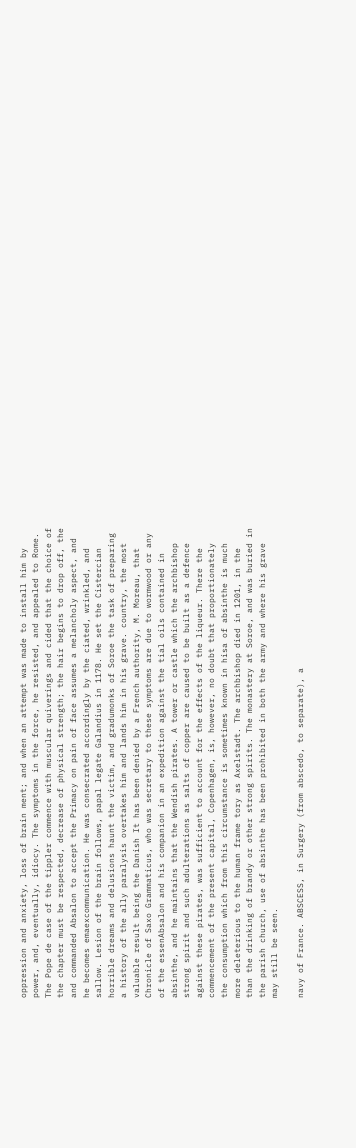oppression and anxiety, loss of brain ment; and when an attempt was made to install him by power, and, eventually, idiocy. The symptoms in the force, he resisted, and appealed to Rome. The Pope de case of the tippler commence with muscular quiverings and cided that the choice of the chapter must be respected, decrease of physical strength; the hair begins to drop off, the and commanded Absalon to accept the Primacy on pain of face assumes a melancholy aspect, and he becomes emaexcommunication. He was consecrated accordingly by the ciated, wrinkled, and sallow. Lesion of the brain follows, papal legate Galandius in 1178. He set the Cistercian horrible dreams and delusions haunt the victim, and gradumonks of Soroe the task of preparing a history of the ally paralysis overtakes him and lands him in his grave. country, the most valuable result being the Danish It has been denied by a French authority, M. Moreau, that Chronicle of Saxo Grammaticus, who was secretary to these symptoms are due to wormwood or any of the essenAbsalon and his companion in an expedition against the tial oils contained in absinthe, and he maintains that the Wendish pirates. A tower or castle which the archbishop strong spirit and such adulterations as salts of copper are caused to be built as a defence against these pirates, was sufficient to account for the effects of the liqueur. There the commencement of the present capital, Copenhagen, is, however, no doubt that proportionately the consumption which from this circumstance is sometimes known in hisa of absinthe is much more deleterious to the human frame tory as Axelstadt. The archbishop died in 1201, in the than the drinking of brandy or other strong spirits. The monastery at Soroe, and was buried in the parish church, use of absinthe has been prohibited in both the army and where his grave may still be seen.

navy of France. ABSCESS, in Surgery (from abscedo, to separate), a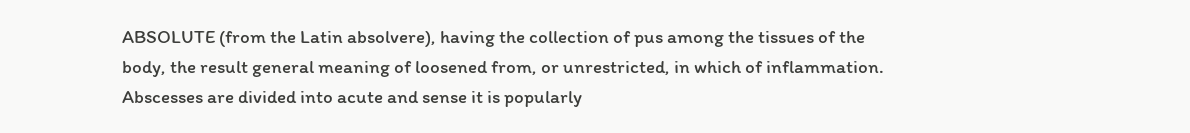ABSOLUTE (from the Latin absolvere), having the collection of pus among the tissues of the body, the result general meaning of loosened from, or unrestricted, in which of inflammation. Abscesses are divided into acute and sense it is popularly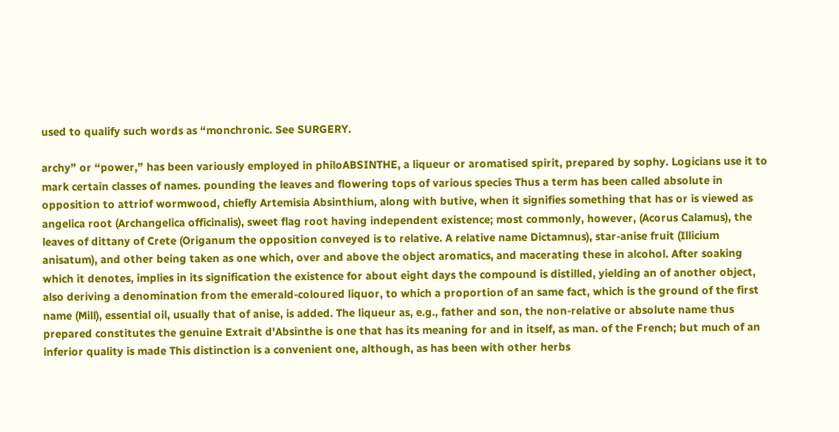used to qualify such words as “monchronic. See SURGERY.

archy” or “power,” has been variously employed in philoABSINTHE, a liqueur or aromatised spirit, prepared by sophy. Logicians use it to mark certain classes of names. pounding the leaves and flowering tops of various species Thus a term has been called absolute in opposition to attriof wormwood, chiefly Artemisia Absinthium, along with butive, when it signifies something that has or is viewed as angelica root (Archangelica officinalis), sweet flag root having independent existence; most commonly, however, (Acorus Calamus), the leaves of dittany of Crete (Origanum the opposition conveyed is to relative. A relative name Dictamnus), star-anise fruit (Illicium anisatum), and other being taken as one which, over and above the object aromatics, and macerating these in alcohol. After soaking which it denotes, implies in its signification the existence for about eight days the compound is distilled, yielding an of another object, also deriving a denomination from the emerald-coloured liquor, to which a proportion of an same fact, which is the ground of the first name (Mill), essential oil, usually that of anise, is added. The liqueur as, e.g., father and son, the non-relative or absolute name thus prepared constitutes the genuine Extrait d'Absinthe is one that has its meaning for and in itself, as man. of the French; but much of an inferior quality is made This distinction is a convenient one, although, as has been with other herbs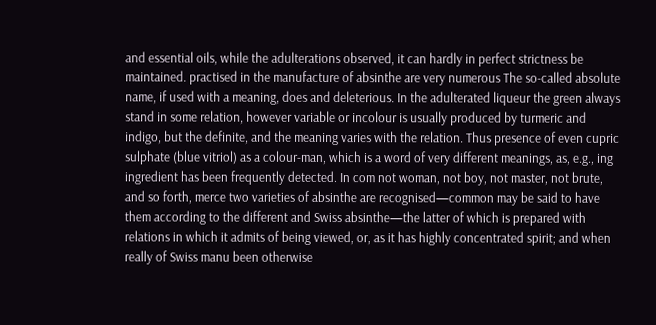and essential oils, while the adulterations observed, it can hardly in perfect strictness be maintained. practised in the manufacture of absinthe are very numerous The so-called absolute name, if used with a meaning, does and deleterious. In the adulterated liqueur the green always stand in some relation, however variable or incolour is usually produced by turmeric and indigo, but the definite, and the meaning varies with the relation. Thus presence of even cupric sulphate (blue vitriol) as a colour-man, which is a word of very different meanings, as, e.g., ing ingredient has been frequently detected. In com not woman, not boy, not master, not brute, and so forth, merce two varieties of absinthe are recognised—common may be said to have them according to the different and Swiss absinthe—the latter of which is prepared with relations in which it admits of being viewed, or, as it has highly concentrated spirit; and when really of Swiss manu been otherwise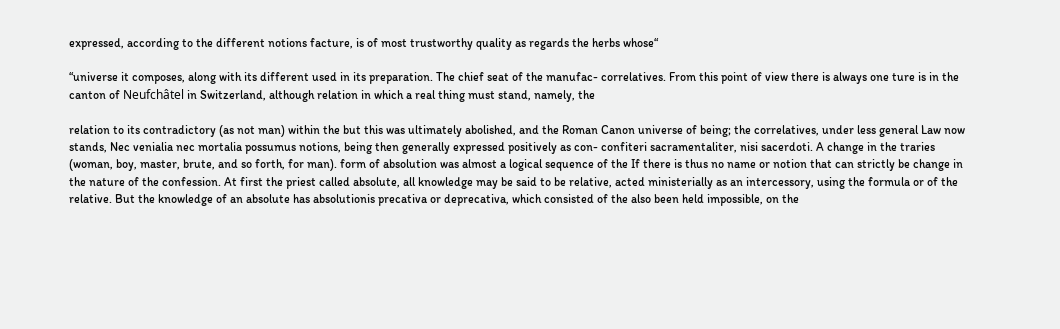expressed, according to the different notions facture, is of most trustworthy quality as regards the herbs whose“

“universe it composes, along with its different used in its preparation. The chief seat of the manufac- correlatives. From this point of view there is always one ture is in the canton of Neufchâtel in Switzerland, although relation in which a real thing must stand, namely, the

relation to its contradictory (as not man) within the but this was ultimately abolished, and the Roman Canon universe of being; the correlatives, under less general Law now stands, Nec venialia nec mortalia possumus notions, being then generally expressed positively as con- confiteri sacramentaliter, nisi sacerdoti. A change in the traries (woman, boy, master, brute, and so forth, for man). form of absolution was almost a logical sequence of the If there is thus no name or notion that can strictly be change in the nature of the confession. At first the priest called absolute, all knowledge may be said to be relative, acted ministerially as an intercessory, using the formula or of the relative. But the knowledge of an absolute has absolutionis precativa or deprecativa, which consisted of the also been held impossible, on the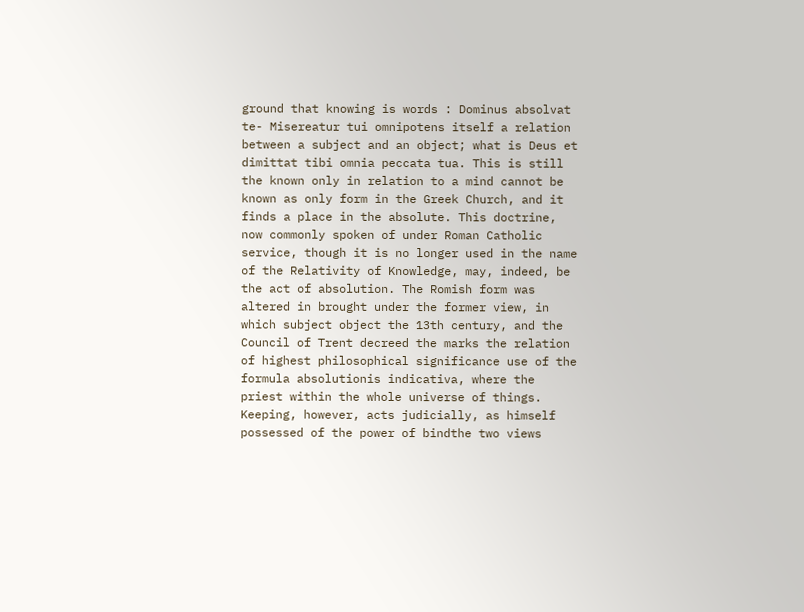ground that knowing is words : Dominus absolvat te- Misereatur tui omnipotens itself a relation between a subject and an object; what is Deus et dimittat tibi omnia peccata tua. This is still the known only in relation to a mind cannot be known as only form in the Greek Church, and it finds a place in the absolute. This doctrine, now commonly spoken of under Roman Catholic service, though it is no longer used in the name of the Relativity of Knowledge, may, indeed, be the act of absolution. The Romish form was altered in brought under the former view, in which subject object the 13th century, and the Council of Trent decreed the marks the relation of highest philosophical significance use of the formula absolutionis indicativa, where the priest within the whole universe of things. Keeping, however, acts judicially, as himself possessed of the power of bindthe two views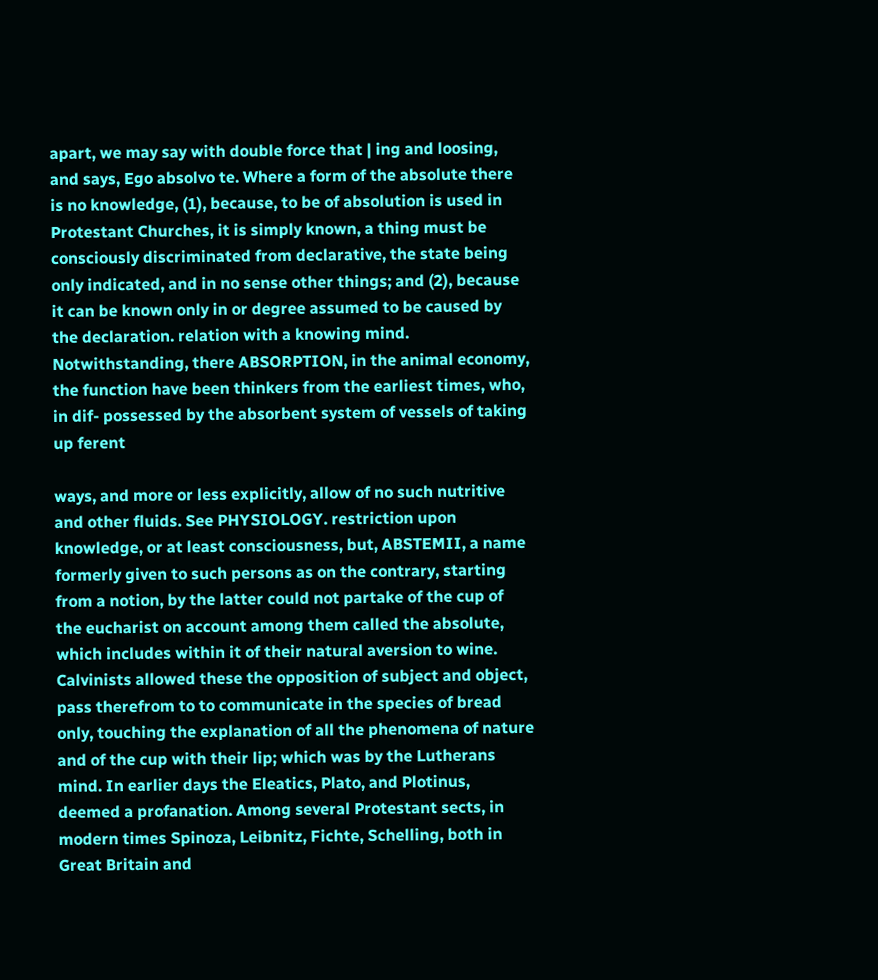apart, we may say with double force that | ing and loosing, and says, Ego absolvo te. Where a form of the absolute there is no knowledge, (1), because, to be of absolution is used in Protestant Churches, it is simply known, a thing must be consciously discriminated from declarative, the state being only indicated, and in no sense other things; and (2), because it can be known only in or degree assumed to be caused by the declaration. relation with a knowing mind. Notwithstanding, there ABSORPTION, in the animal economy, the function have been thinkers from the earliest times, who, in dif- possessed by the absorbent system of vessels of taking up ferent

ways, and more or less explicitly, allow of no such nutritive and other fluids. See PHYSIOLOGY. restriction upon knowledge, or at least consciousness, but, ABSTEMII, a name formerly given to such persons as on the contrary, starting from a notion, by the latter could not partake of the cup of the eucharist on account among them called the absolute, which includes within it of their natural aversion to wine. Calvinists allowed these the opposition of subject and object, pass therefrom to to communicate in the species of bread only, touching the explanation of all the phenomena of nature and of the cup with their lip; which was by the Lutherans mind. In earlier days the Eleatics, Plato, and Plotinus, deemed a profanation. Among several Protestant sects, in modern times Spinoza, Leibnitz, Fichte, Schelling, both in Great Britain and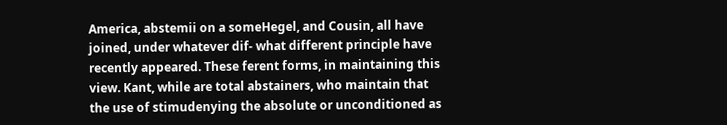America, abstemii on a someHegel, and Cousin, all have joined, under whatever dif- what different principle have recently appeared. These ferent forms, in maintaining this view. Kant, while are total abstainers, who maintain that the use of stimudenying the absolute or unconditioned as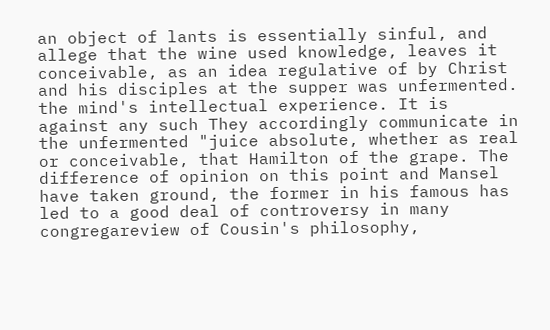an object of lants is essentially sinful, and allege that the wine used knowledge, leaves it conceivable, as an idea regulative of by Christ and his disciples at the supper was unfermented. the mind's intellectual experience. It is against any such They accordingly communicate in the unfermented "juice absolute, whether as real or conceivable, that Hamilton of the grape. The difference of opinion on this point and Mansel have taken ground, the former in his famous has led to a good deal of controversy in many congregareview of Cousin's philosophy,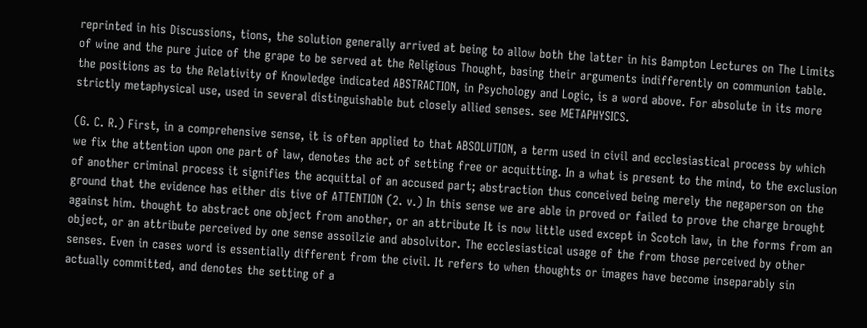reprinted in his Discussions, tions, the solution generally arrived at being to allow both the latter in his Bampton Lectures on The Limits of wine and the pure juice of the grape to be served at the Religious Thought, basing their arguments indifferently on communion table. the positions as to the Relativity of Knowledge indicated ABSTRACTION, in Psychology and Logic, is a word above. For absolute in its more strictly metaphysical use, used in several distinguishable but closely allied senses. see METAPHYSICS.

(G. C. R.) First, in a comprehensive sense, it is often applied to that ABSOLUTION, a term used in civil and ecclesiastical process by which we fix the attention upon one part of law, denotes the act of setting free or acquitting. In a what is present to the mind, to the exclusion of another criminal process it signifies the acquittal of an accused part; abstraction thus conceived being merely the negaperson on the ground that the evidence has either dis tive of ATTENTION (2. v.) In this sense we are able in proved or failed to prove the charge brought against him. thought to abstract one object from another, or an attribute It is now little used except in Scotch law, in the forms from an object, or an attribute perceived by one sense assoilzie and absolvitor. The ecclesiastical usage of the from those perceived by other senses. Even in cases word is essentially different from the civil. It refers to when thoughts or images have become inseparably sin actually committed, and denotes the setting of a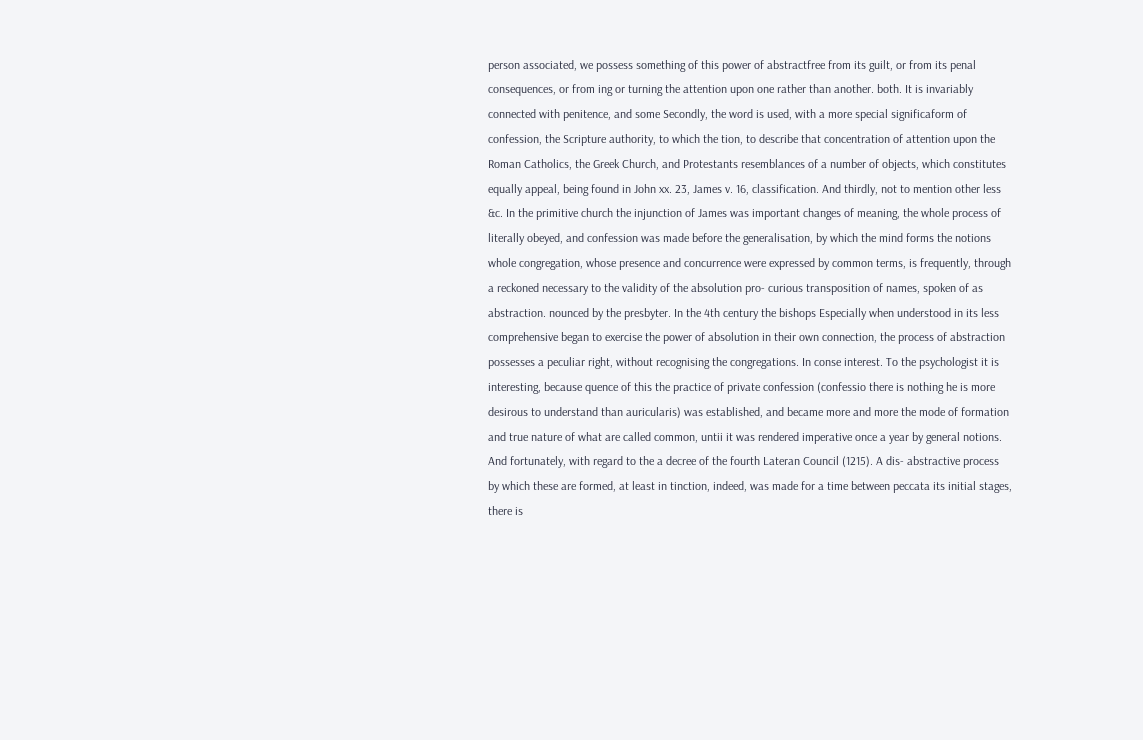person associated, we possess something of this power of abstractfree from its guilt, or from its penal consequences, or from ing or turning the attention upon one rather than another. both. It is invariably connected with penitence, and some Secondly, the word is used, with a more special significaform of confession, the Scripture authority, to which the tion, to describe that concentration of attention upon the Roman Catholics, the Greek Church, and Protestants resemblances of a number of objects, which constitutes equally appeal, being found in John xx. 23, James v. 16, classification. And thirdly, not to mention other less &c. In the primitive church the injunction of James was important changes of meaning, the whole process of literally obeyed, and confession was made before the generalisation, by which the mind forms the notions whole congregation, whose presence and concurrence were expressed by common terms, is frequently, through a reckoned necessary to the validity of the absolution pro- curious transposition of names, spoken of as abstraction. nounced by the presbyter. In the 4th century the bishops Especially when understood in its less comprehensive began to exercise the power of absolution in their own connection, the process of abstraction possesses a peculiar right, without recognising the congregations. In conse interest. To the psychologist it is interesting, because quence of this the practice of private confession (confessio there is nothing he is more desirous to understand than auricularis) was established, and became more and more the mode of formation and true nature of what are called common, untii it was rendered imperative once a year by general notions. And fortunately, with regard to the a decree of the fourth Lateran Council (1215). A dis- abstractive process by which these are formed, at least in tinction, indeed, was made for a time between peccata its initial stages, there is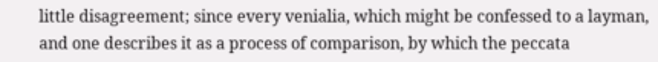little disagreement; since every venialia, which might be confessed to a layman, and one describes it as a process of comparison, by which the peccata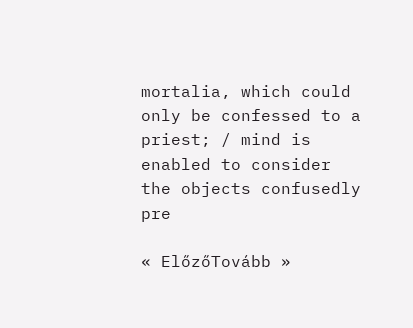mortalia, which could only be confessed to a priest; / mind is enabled to consider the objects confusedly pre

« ElőzőTovább »